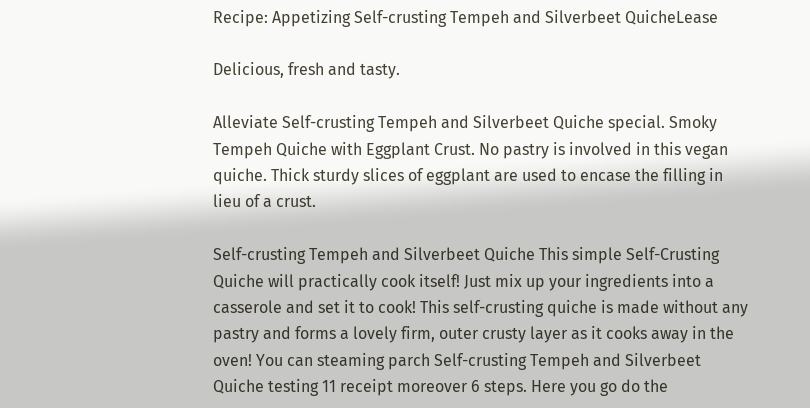Recipe: Appetizing Self-crusting Tempeh and Silverbeet QuicheLease

Delicious, fresh and tasty.

Alleviate Self-crusting Tempeh and Silverbeet Quiche special. Smoky Tempeh Quiche with Eggplant Crust. No pastry is involved in this vegan quiche. Thick sturdy slices of eggplant are used to encase the filling in lieu of a crust.

Self-crusting Tempeh and Silverbeet Quiche This simple Self-Crusting Quiche will practically cook itself! Just mix up your ingredients into a casserole and set it to cook! This self-crusting quiche is made without any pastry and forms a lovely firm, outer crusty layer as it cooks away in the oven! You can steaming parch Self-crusting Tempeh and Silverbeet Quiche testing 11 receipt moreover 6 steps. Here you go do the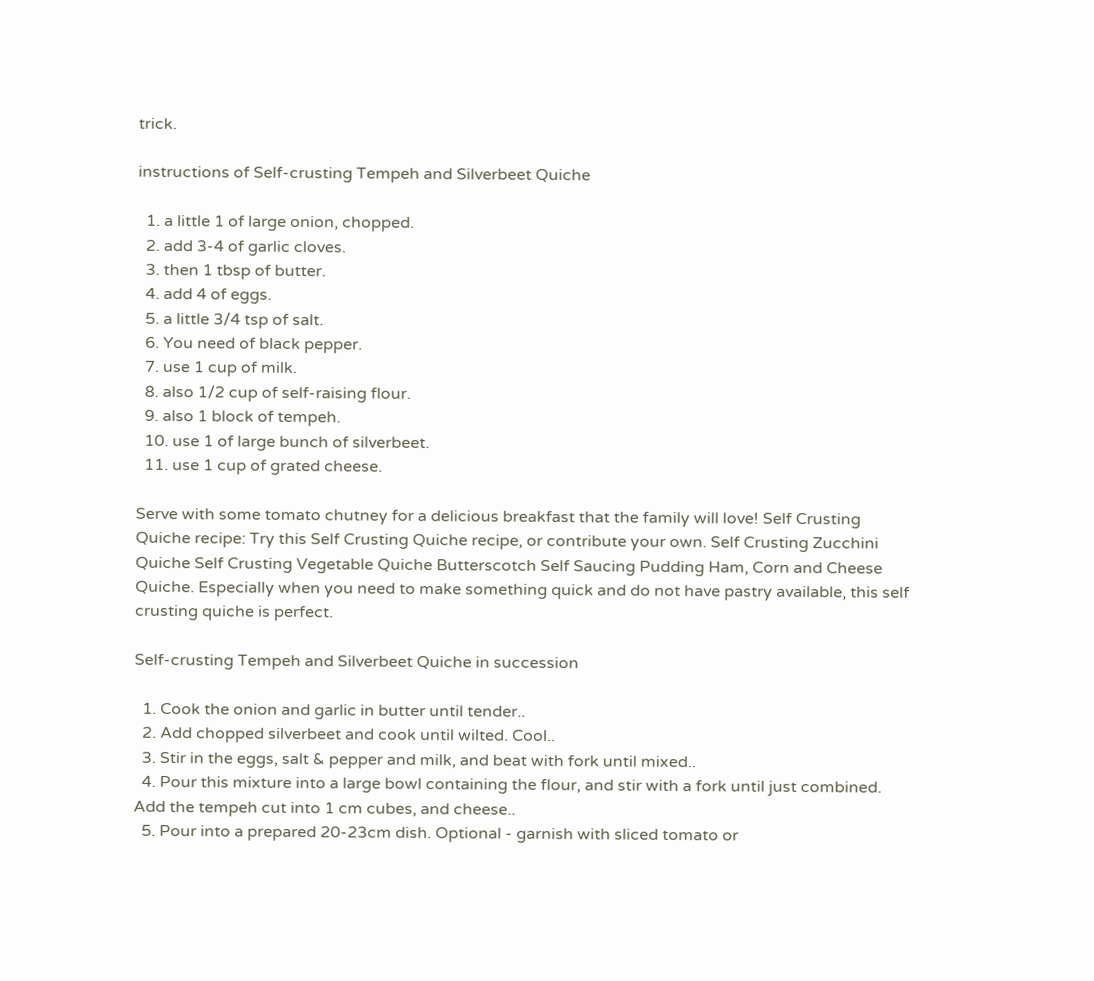trick.

instructions of Self-crusting Tempeh and Silverbeet Quiche

  1. a little 1 of large onion, chopped.
  2. add 3-4 of garlic cloves.
  3. then 1 tbsp of butter.
  4. add 4 of eggs.
  5. a little 3/4 tsp of salt.
  6. You need of black pepper.
  7. use 1 cup of milk.
  8. also 1/2 cup of self-raising flour.
  9. also 1 block of tempeh.
  10. use 1 of large bunch of silverbeet.
  11. use 1 cup of grated cheese.

Serve with some tomato chutney for a delicious breakfast that the family will love! Self Crusting Quiche recipe: Try this Self Crusting Quiche recipe, or contribute your own. Self Crusting Zucchini Quiche Self Crusting Vegetable Quiche Butterscotch Self Saucing Pudding Ham, Corn and Cheese Quiche. Especially when you need to make something quick and do not have pastry available, this self crusting quiche is perfect.

Self-crusting Tempeh and Silverbeet Quiche in succession

  1. Cook the onion and garlic in butter until tender..
  2. Add chopped silverbeet and cook until wilted. Cool..
  3. Stir in the eggs, salt & pepper and milk, and beat with fork until mixed..
  4. Pour this mixture into a large bowl containing the flour, and stir with a fork until just combined. Add the tempeh cut into 1 cm cubes, and cheese..
  5. Pour into a prepared 20-23cm dish. Optional - garnish with sliced tomato or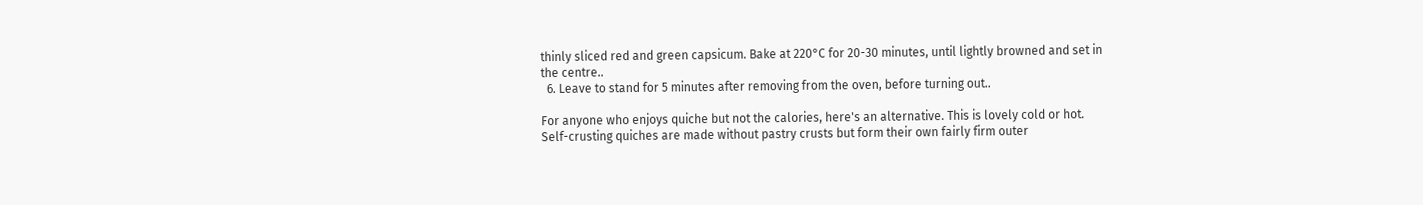thinly sliced red and green capsicum. Bake at 220°C for 20-30 minutes, until lightly browned and set in the centre..
  6. Leave to stand for 5 minutes after removing from the oven, before turning out..

For anyone who enjoys quiche but not the calories, here's an alternative. This is lovely cold or hot. Self-crusting quiches are made without pastry crusts but form their own fairly firm outer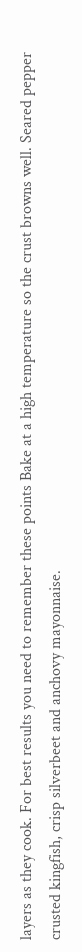layers as they cook. For best results you need to remember these points Bake at a high temperature so the crust browns well. Seared pepper crusted kingfish, crisp silverbeet and anchovy mayonnaise.